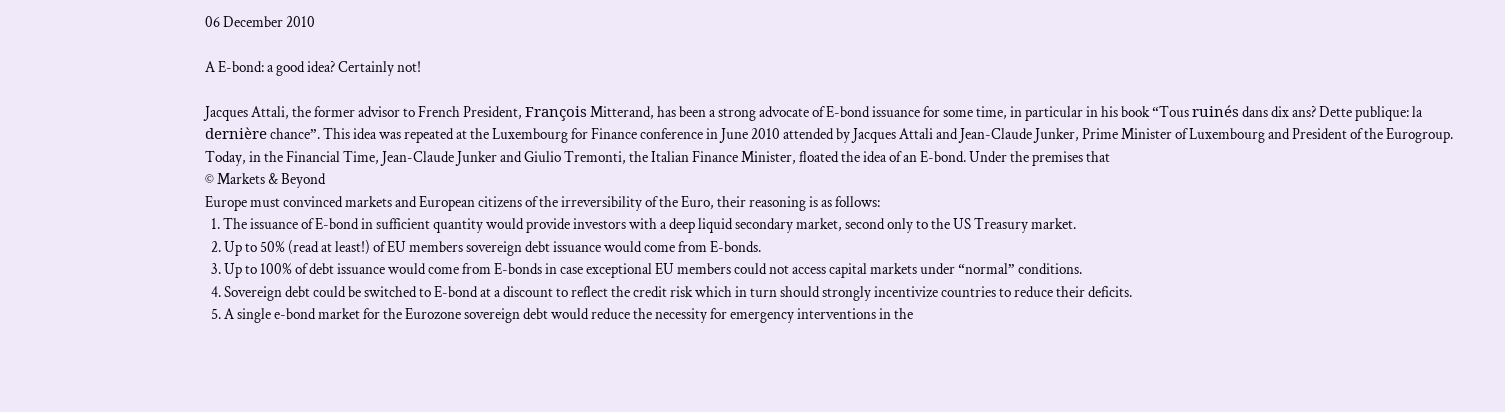06 December 2010

A E-bond: a good idea? Certainly not!

Jacques Attali, the former advisor to French President, François Mitterand, has been a strong advocate of E-bond issuance for some time, in particular in his book “Tous ruinés dans dix ans? Dette publique: la dernière chance”. This idea was repeated at the Luxembourg for Finance conference in June 2010 attended by Jacques Attali and Jean-Claude Junker, Prime Minister of Luxembourg and President of the Eurogroup.
Today, in the Financial Time, Jean-Claude Junker and Giulio Tremonti, the Italian Finance Minister, floated the idea of an E-bond. Under the premises that
© Markets & Beyond
Europe must convinced markets and European citizens of the irreversibility of the Euro, their reasoning is as follows:
  1. The issuance of E-bond in sufficient quantity would provide investors with a deep liquid secondary market, second only to the US Treasury market.
  2. Up to 50% (read at least!) of EU members sovereign debt issuance would come from E-bonds.
  3. Up to 100% of debt issuance would come from E-bonds in case exceptional EU members could not access capital markets under “normal” conditions.
  4. Sovereign debt could be switched to E-bond at a discount to reflect the credit risk which in turn should strongly incentivize countries to reduce their deficits.
  5. A single e-bond market for the Eurozone sovereign debt would reduce the necessity for emergency interventions in the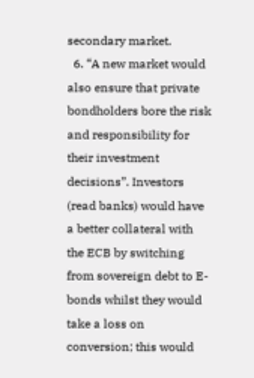secondary market.
  6. “A new market would also ensure that private bondholders bore the risk and responsibility for their investment decisions”. Investors (read banks) would have a better collateral with the ECB by switching from sovereign debt to E-bonds whilst they would take a loss on conversion; this would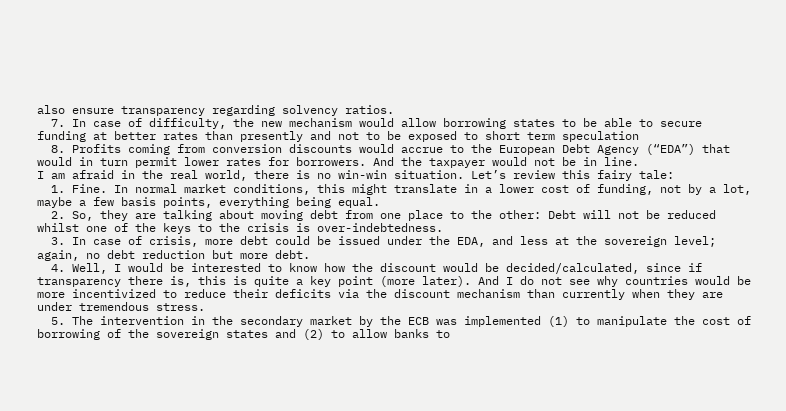also ensure transparency regarding solvency ratios.
  7. In case of difficulty, the new mechanism would allow borrowing states to be able to secure  funding at better rates than presently and not to be exposed to short term speculation
  8. Profits coming from conversion discounts would accrue to the European Debt Agency (“EDA”) that would in turn permit lower rates for borrowers. And the taxpayer would not be in line.
I am afraid in the real world, there is no win-win situation. Let’s review this fairy tale:
  1. Fine. In normal market conditions, this might translate in a lower cost of funding, not by a lot, maybe a few basis points, everything being equal.
  2. So, they are talking about moving debt from one place to the other: Debt will not be reduced whilst one of the keys to the crisis is over-indebtedness.
  3. In case of crisis, more debt could be issued under the EDA, and less at the sovereign level; again, no debt reduction but more debt.
  4. Well, I would be interested to know how the discount would be decided/calculated, since if transparency there is, this is quite a key point (more later). And I do not see why countries would be more incentivized to reduce their deficits via the discount mechanism than currently when they are under tremendous stress.
  5. The intervention in the secondary market by the ECB was implemented (1) to manipulate the cost of borrowing of the sovereign states and (2) to allow banks to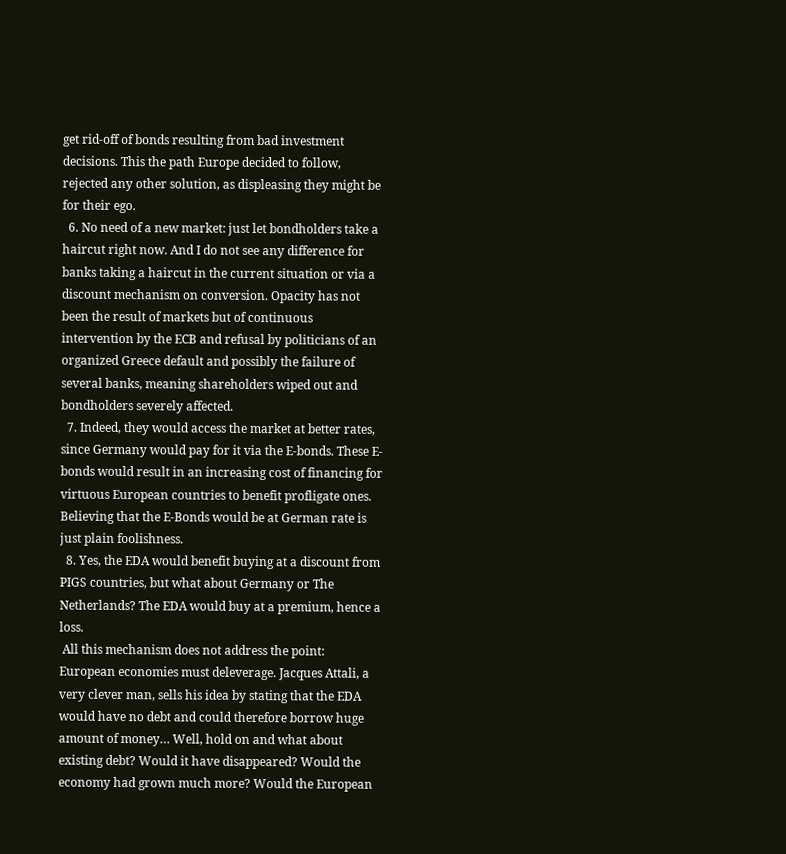get rid-off of bonds resulting from bad investment decisions. This the path Europe decided to follow, rejected any other solution, as displeasing they might be for their ego.
  6. No need of a new market: just let bondholders take a haircut right now. And I do not see any difference for banks taking a haircut in the current situation or via a discount mechanism on conversion. Opacity has not been the result of markets but of continuous intervention by the ECB and refusal by politicians of an organized Greece default and possibly the failure of several banks, meaning shareholders wiped out and bondholders severely affected.
  7. Indeed, they would access the market at better rates, since Germany would pay for it via the E-bonds. These E-bonds would result in an increasing cost of financing for virtuous European countries to benefit profligate ones. Believing that the E-Bonds would be at German rate is just plain foolishness.
  8. Yes, the EDA would benefit buying at a discount from PIGS countries, but what about Germany or The Netherlands? The EDA would buy at a premium, hence a loss.
 All this mechanism does not address the point: European economies must deleverage. Jacques Attali, a very clever man, sells his idea by stating that the EDA would have no debt and could therefore borrow huge amount of money… Well, hold on and what about existing debt? Would it have disappeared? Would the economy had grown much more? Would the European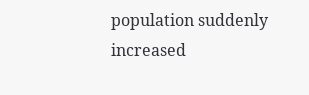population suddenly increased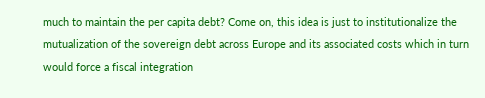much to maintain the per capita debt? Come on, this idea is just to institutionalize the mutualization of the sovereign debt across Europe and its associated costs which in turn would force a fiscal integration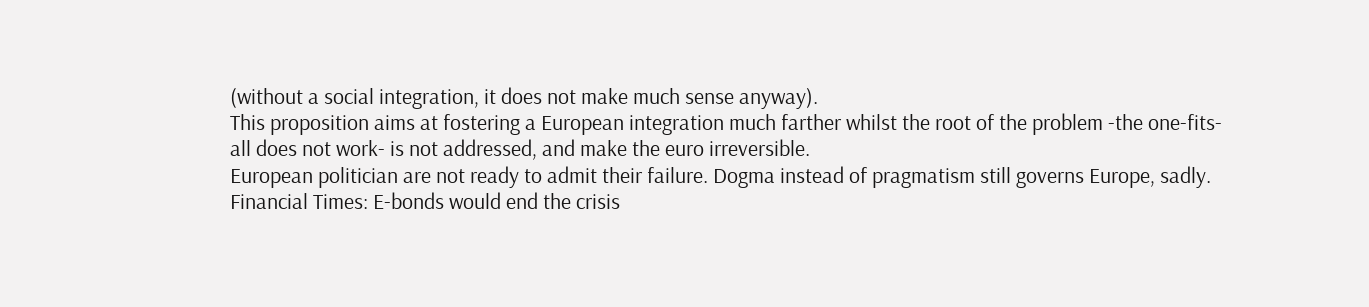(without a social integration, it does not make much sense anyway).
This proposition aims at fostering a European integration much farther whilst the root of the problem -the one-fits-all does not work- is not addressed, and make the euro irreversible.
European politician are not ready to admit their failure. Dogma instead of pragmatism still governs Europe, sadly.
Financial Times: E-bonds would end the crisis